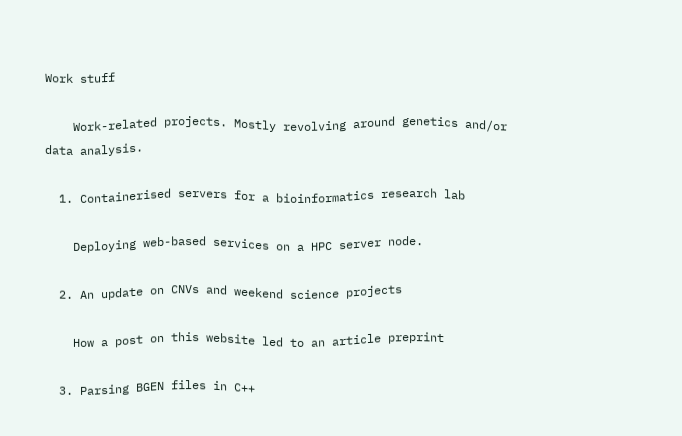Work stuff

    Work-related projects. Mostly revolving around genetics and/or data analysis.

  1. Containerised servers for a bioinformatics research lab

    Deploying web-based services on a HPC server node.

  2. An update on CNVs and weekend science projects

    How a post on this website led to an article preprint

  3. Parsing BGEN files in C++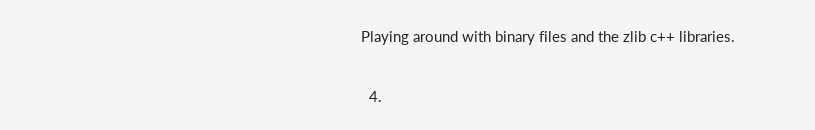Playing around with binary files and the zlib c++ libraries.

  4.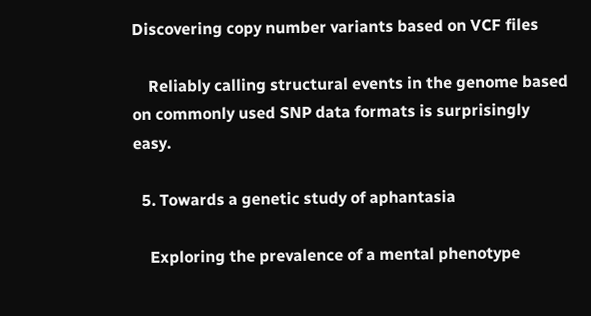Discovering copy number variants based on VCF files

    Reliably calling structural events in the genome based on commonly used SNP data formats is surprisingly easy.

  5. Towards a genetic study of aphantasia

    Exploring the prevalence of a mental phenotype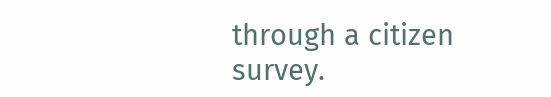through a citizen survey.